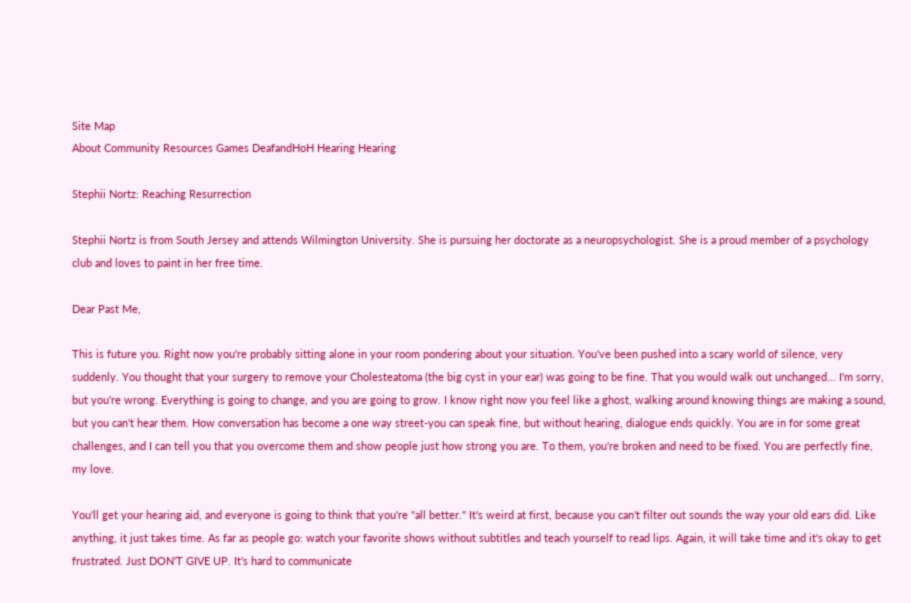Site Map
About Community Resources Games DeafandHoH Hearing Hearing

Stephii Nortz: Reaching Resurrection

Stephii Nortz is from South Jersey and attends Wilmington University. She is pursuing her doctorate as a neuropsychologist. She is a proud member of a psychology club and loves to paint in her free time.

Dear Past Me,

This is future you. Right now you're probably sitting alone in your room pondering about your situation. You've been pushed into a scary world of silence, very suddenly. You thought that your surgery to remove your Cholesteatoma (the big cyst in your ear) was going to be fine. That you would walk out unchanged... I'm sorry, but you're wrong. Everything is going to change, and you are going to grow. I know right now you feel like a ghost, walking around knowing things are making a sound, but you can't hear them. How conversation has become a one way street-you can speak fine, but without hearing, dialogue ends quickly. You are in for some great challenges, and I can tell you that you overcome them and show people just how strong you are. To them, you're broken and need to be fixed. You are perfectly fine, my love.

You'll get your hearing aid, and everyone is going to think that you're "all better." It's weird at first, because you can't filter out sounds the way your old ears did. Like anything, it just takes time. As far as people go: watch your favorite shows without subtitles and teach yourself to read lips. Again, it will take time and it's okay to get frustrated. Just DON'T GIVE UP. It's hard to communicate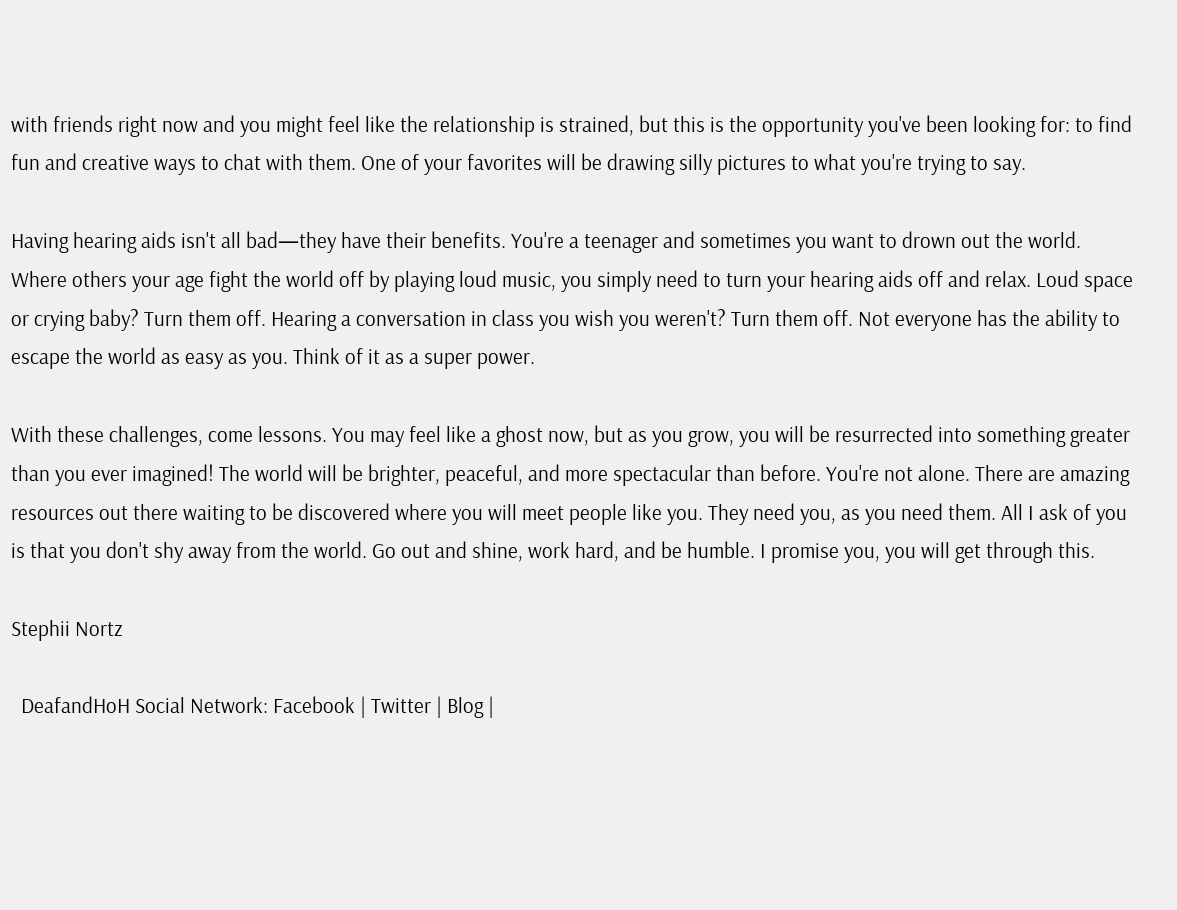with friends right now and you might feel like the relationship is strained, but this is the opportunity you've been looking for: to find fun and creative ways to chat with them. One of your favorites will be drawing silly pictures to what you're trying to say.

Having hearing aids isn't all bad—they have their benefits. You're a teenager and sometimes you want to drown out the world. Where others your age fight the world off by playing loud music, you simply need to turn your hearing aids off and relax. Loud space or crying baby? Turn them off. Hearing a conversation in class you wish you weren't? Turn them off. Not everyone has the ability to escape the world as easy as you. Think of it as a super power.

With these challenges, come lessons. You may feel like a ghost now, but as you grow, you will be resurrected into something greater than you ever imagined! The world will be brighter, peaceful, and more spectacular than before. You're not alone. There are amazing resources out there waiting to be discovered where you will meet people like you. They need you, as you need them. All I ask of you is that you don't shy away from the world. Go out and shine, work hard, and be humble. I promise you, you will get through this.

Stephii Nortz

  DeafandHoH Social Network: Facebook | Twitter | Blog |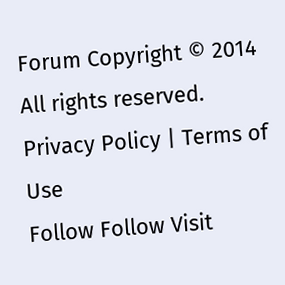Forum Copyright © 2014 All rights reserved. Privacy Policy | Terms of Use
Follow Follow Visit